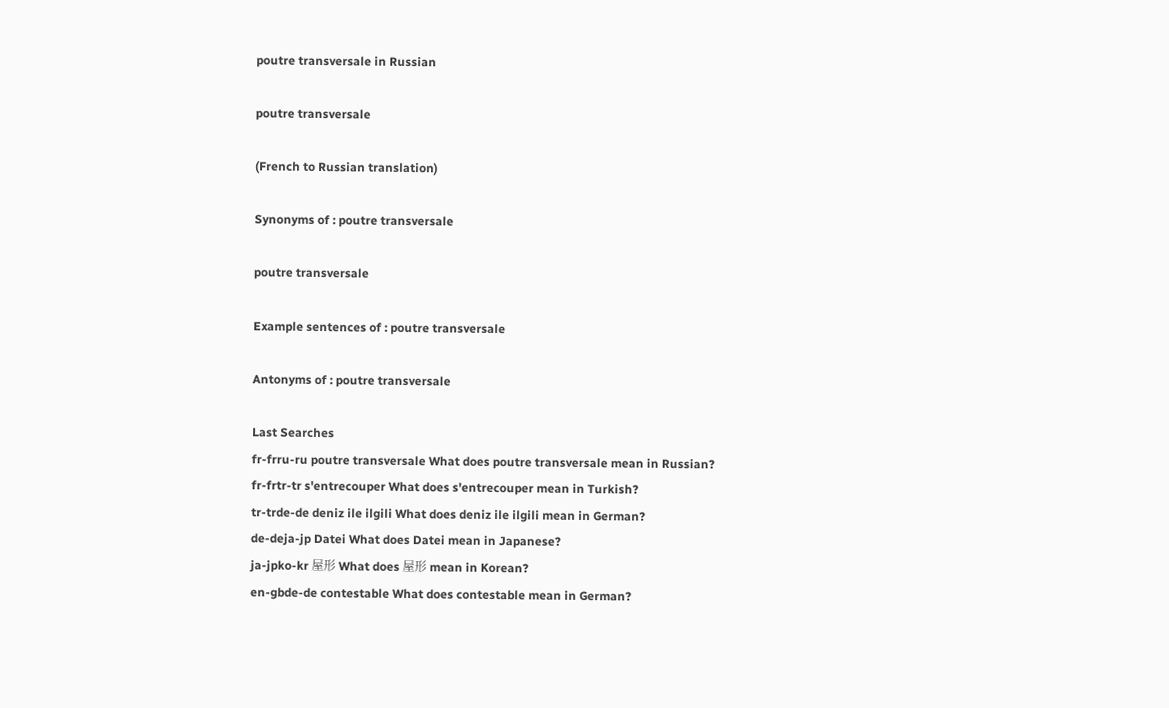poutre transversale in Russian

poutre transversale

(French to Russian translation)

Synonyms of : poutre transversale

poutre transversale

Example sentences of : poutre transversale

Antonyms of : poutre transversale

Last Searches
fr-frru-ru poutre transversale What does poutre transversale mean in Russian?
fr-frtr-tr s'entrecouper What does s'entrecouper mean in Turkish?
tr-trde-de deniz ile ilgili What does deniz ile ilgili mean in German?
de-deja-jp Datei What does Datei mean in Japanese?
ja-jpko-kr 屋形 What does 屋形 mean in Korean?
en-gbde-de contestable What does contestable mean in German?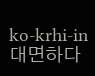ko-krhi-in 대면하다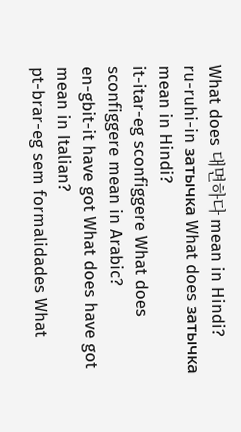What does 대면하다 mean in Hindi?
ru-ruhi-in затычка What does затычка mean in Hindi?
it-itar-eg sconfiggere What does sconfiggere mean in Arabic?
en-gbit-it have got What does have got mean in Italian?
pt-brar-eg sem formalidades What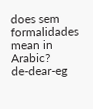does sem formalidades mean in Arabic?
de-dear-eg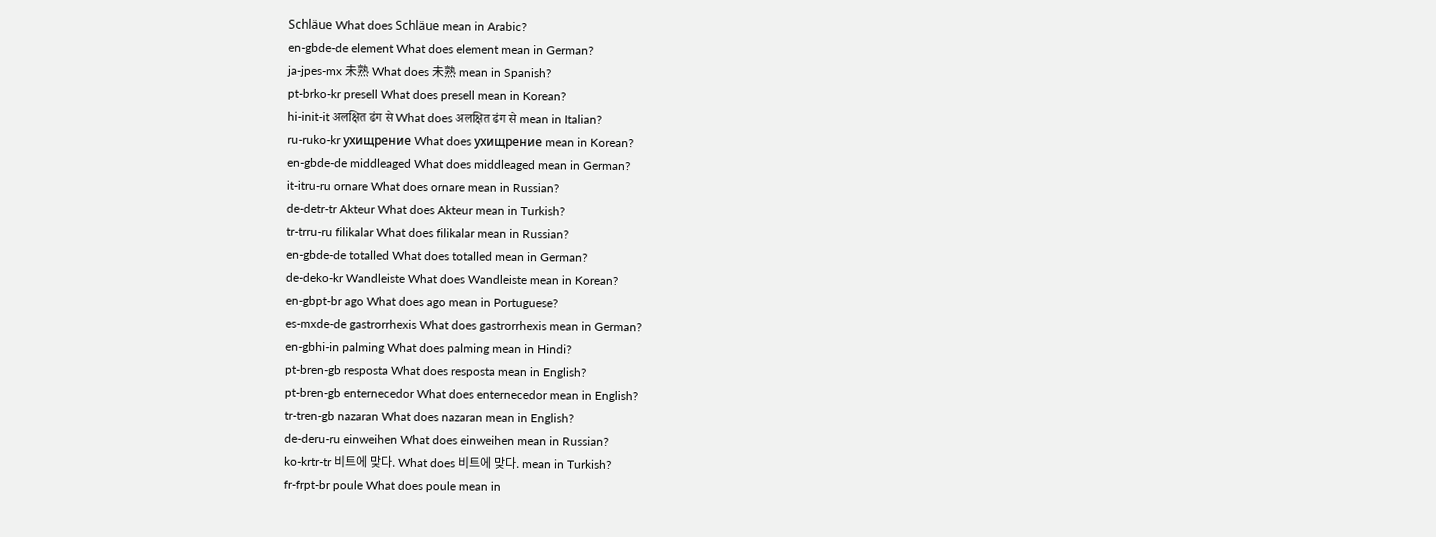Schläue What does Schläue mean in Arabic?
en-gbde-de element What does element mean in German?
ja-jpes-mx 未熟 What does 未熟 mean in Spanish?
pt-brko-kr presell What does presell mean in Korean?
hi-init-it अलक्षित ढंग से What does अलक्षित ढंग से mean in Italian?
ru-ruko-kr ухищрение What does ухищрение mean in Korean?
en-gbde-de middleaged What does middleaged mean in German?
it-itru-ru ornare What does ornare mean in Russian?
de-detr-tr Akteur What does Akteur mean in Turkish?
tr-trru-ru filikalar What does filikalar mean in Russian?
en-gbde-de totalled What does totalled mean in German?
de-deko-kr Wandleiste What does Wandleiste mean in Korean?
en-gbpt-br ago What does ago mean in Portuguese?
es-mxde-de gastrorrhexis What does gastrorrhexis mean in German?
en-gbhi-in palming What does palming mean in Hindi?
pt-bren-gb resposta What does resposta mean in English?
pt-bren-gb enternecedor What does enternecedor mean in English?
tr-tren-gb nazaran What does nazaran mean in English?
de-deru-ru einweihen What does einweihen mean in Russian?
ko-krtr-tr 비트에 맞다. What does 비트에 맞다. mean in Turkish?
fr-frpt-br poule What does poule mean in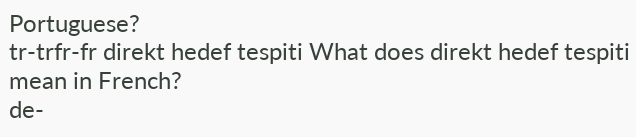Portuguese?
tr-trfr-fr direkt hedef tespiti What does direkt hedef tespiti mean in French?
de-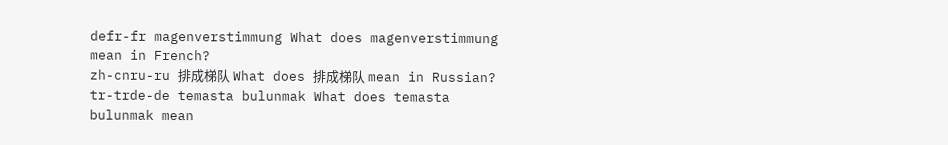defr-fr magenverstimmung What does magenverstimmung mean in French?
zh-cnru-ru 排成梯队 What does 排成梯队 mean in Russian?
tr-trde-de temasta bulunmak What does temasta bulunmak mean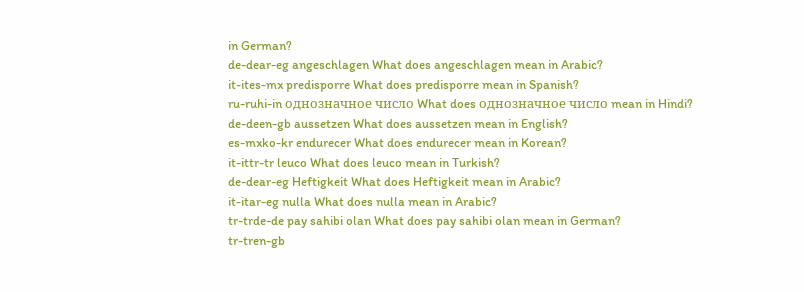in German?
de-dear-eg angeschlagen What does angeschlagen mean in Arabic?
it-ites-mx predisporre What does predisporre mean in Spanish?
ru-ruhi-in однозначное число What does однозначное число mean in Hindi?
de-deen-gb aussetzen What does aussetzen mean in English?
es-mxko-kr endurecer What does endurecer mean in Korean?
it-ittr-tr leuco What does leuco mean in Turkish?
de-dear-eg Heftigkeit What does Heftigkeit mean in Arabic?
it-itar-eg nulla What does nulla mean in Arabic?
tr-trde-de pay sahibi olan What does pay sahibi olan mean in German?
tr-tren-gb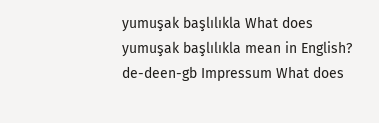yumuşak başlılıkla What does yumuşak başlılıkla mean in English?
de-deen-gb Impressum What does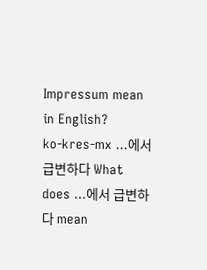Impressum mean in English?
ko-kres-mx ...에서 급변하다 What does ...에서 급변하다 mean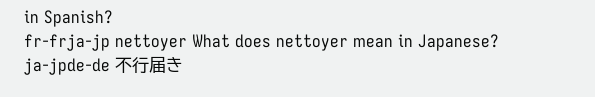in Spanish?
fr-frja-jp nettoyer What does nettoyer mean in Japanese?
ja-jpde-de 不行届き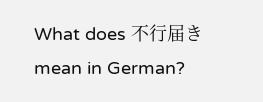What does 不行届き mean in German?